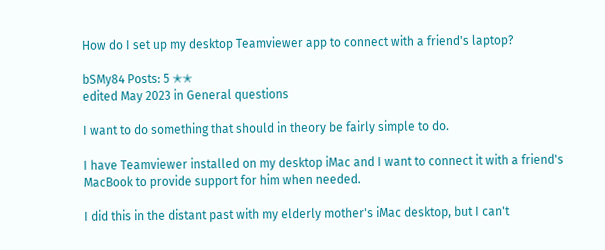How do I set up my desktop Teamviewer app to connect with a friend's laptop?

bSMy84 Posts: 5 ✭✭
edited May 2023 in General questions

I want to do something that should in theory be fairly simple to do.

I have Teamviewer installed on my desktop iMac and I want to connect it with a friend's MacBook to provide support for him when needed.

I did this in the distant past with my elderly mother's iMac desktop, but I can't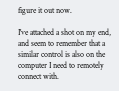figure it out now.

I've attached a shot on my end, and seem to remember that a similar control is also on the computer I need to remotely connect with.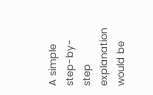A simple step-by-step explanation would be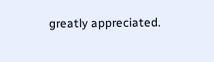greatly appreciated.